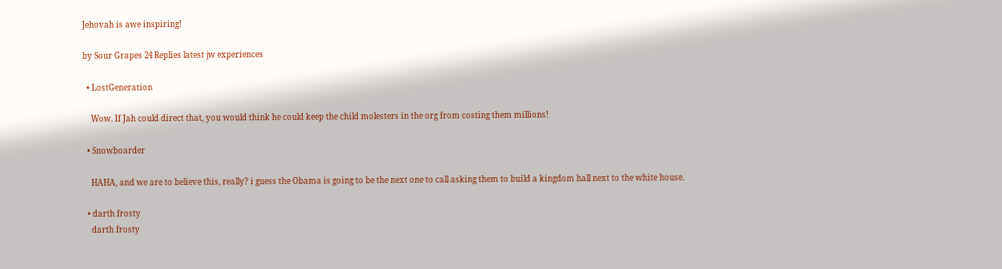Jehovah is awe inspiring!

by Sour Grapes 24 Replies latest jw experiences

  • LostGeneration

    Wow. If Jah could direct that, you would think he could keep the child molesters in the org from costing them millions!

  • Snowboarder

    HAHA, and we are to believe this, really? i guess the Obama is going to be the next one to call asking them to build a kingdom hall next to the white house.

  • darth frosty
    darth frosty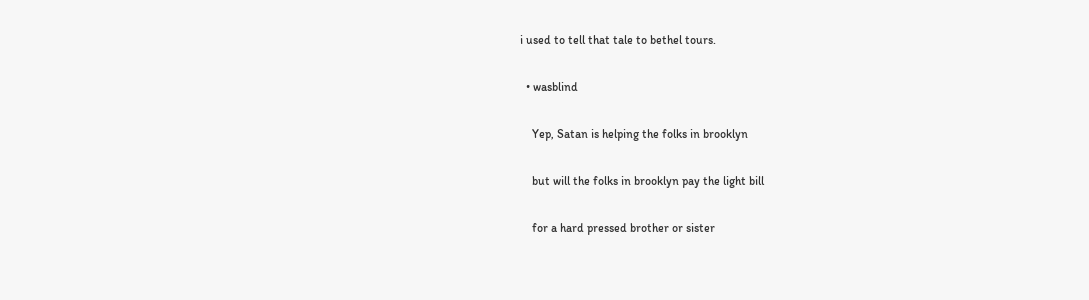i used to tell that tale to bethel tours.

  • wasblind

    Yep, Satan is helping the folks in brooklyn

    but will the folks in brooklyn pay the light bill

    for a hard pressed brother or sister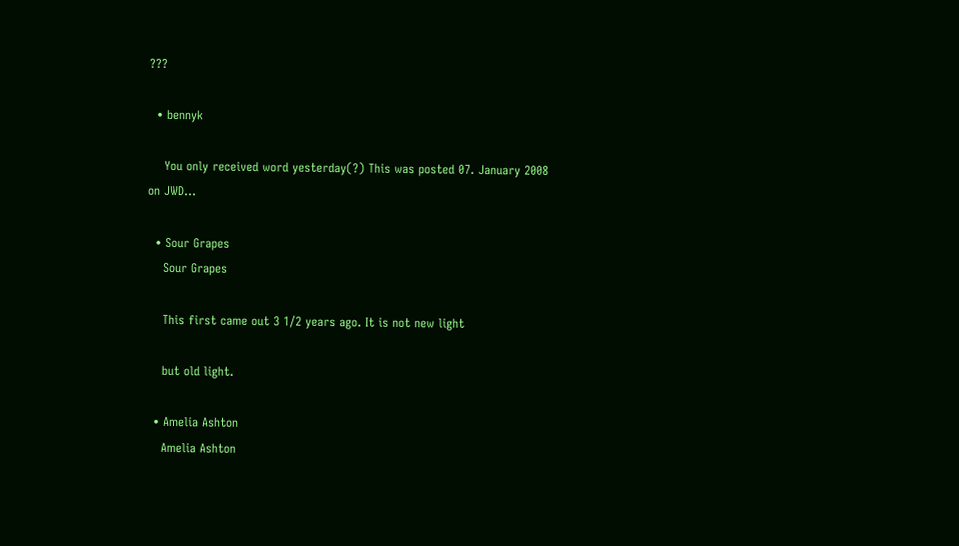???

  • bennyk

    You only received word yesterday(?) This was posted 07. January 2008 on JWD...

  • Sour Grapes
    Sour Grapes

    This first came out 3 1/2 years ago. It is not new light

    but old light.

  • Amelia Ashton
    Amelia Ashton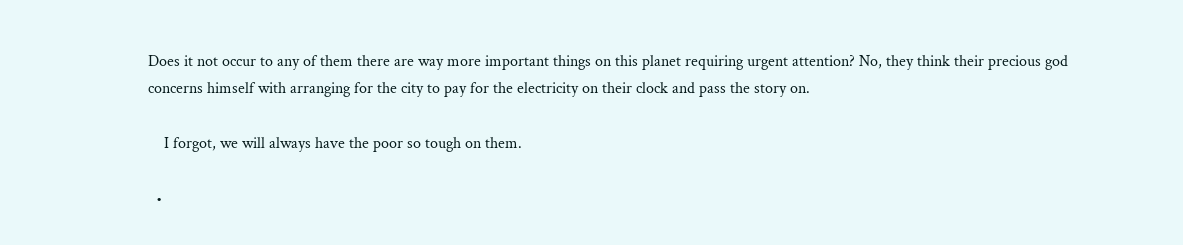Does it not occur to any of them there are way more important things on this planet requiring urgent attention? No, they think their precious god concerns himself with arranging for the city to pay for the electricity on their clock and pass the story on.

    I forgot, we will always have the poor so tough on them.

  •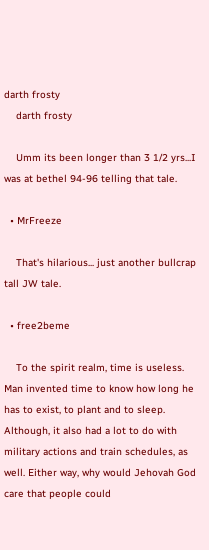darth frosty
    darth frosty

    Umm its been longer than 3 1/2 yrs...I was at bethel 94-96 telling that tale.

  • MrFreeze

    That's hilarious... just another bullcrap tall JW tale.

  • free2beme

    To the spirit realm, time is useless. Man invented time to know how long he has to exist, to plant and to sleep. Although, it also had a lot to do with military actions and train schedules, as well. Either way, why would Jehovah God care that people could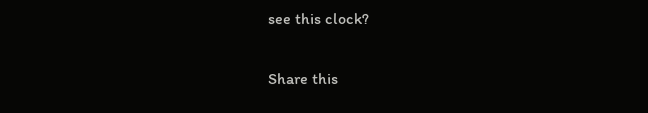see this clock?

Share this